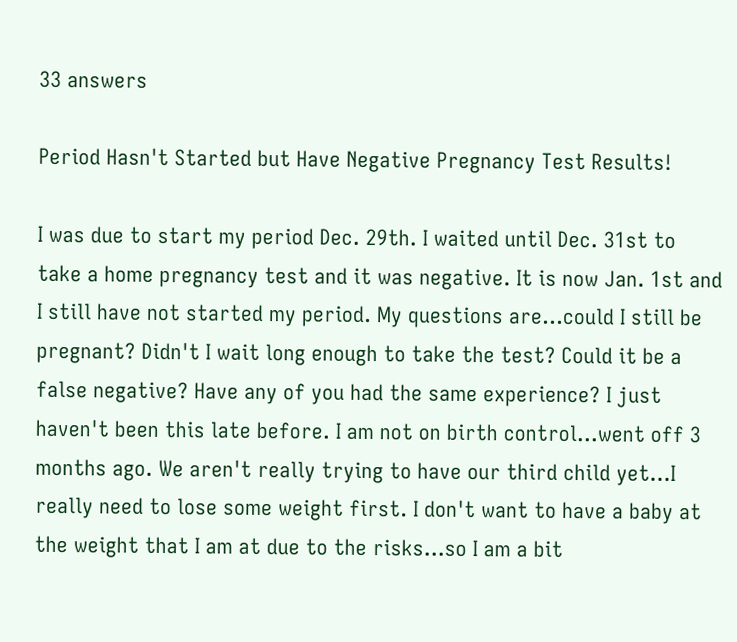33 answers

Period Hasn't Started but Have Negative Pregnancy Test Results!

I was due to start my period Dec. 29th. I waited until Dec. 31st to take a home pregnancy test and it was negative. It is now Jan. 1st and I still have not started my period. My questions are...could I still be pregnant? Didn't I wait long enough to take the test? Could it be a false negative? Have any of you had the same experience? I just haven't been this late before. I am not on birth control...went off 3 months ago. We aren't really trying to have our third child yet...I really need to lose some weight first. I don't want to have a baby at the weight that I am at due to the risks...so I am a bit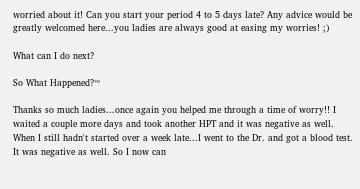worried about it! Can you start your period 4 to 5 days late? Any advice would be greatly welcomed here...you ladies are always good at easing my worries! ;)

What can I do next?

So What Happened?™

Thanks so much ladies...once again you helped me through a time of worry!! I waited a couple more days and took another HPT and it was negative as well. When I still hadn't started over a week late...I went to the Dr. and got a blood test. It was negative as well. So I now can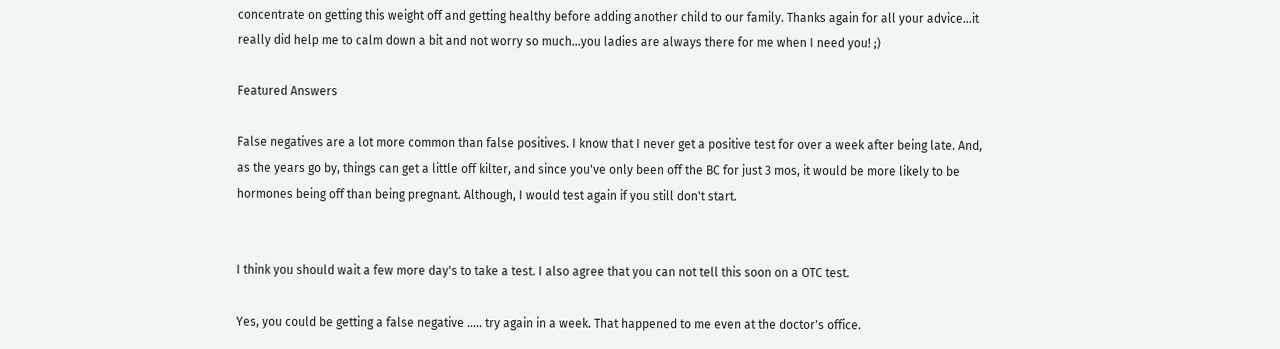concentrate on getting this weight off and getting healthy before adding another child to our family. Thanks again for all your advice...it really did help me to calm down a bit and not worry so much...you ladies are always there for me when I need you! ;)

Featured Answers

False negatives are a lot more common than false positives. I know that I never get a positive test for over a week after being late. And, as the years go by, things can get a little off kilter, and since you've only been off the BC for just 3 mos, it would be more likely to be hormones being off than being pregnant. Although, I would test again if you still don't start.


I think you should wait a few more day's to take a test. I also agree that you can not tell this soon on a OTC test.

Yes, you could be getting a false negative ..... try again in a week. That happened to me even at the doctor's office.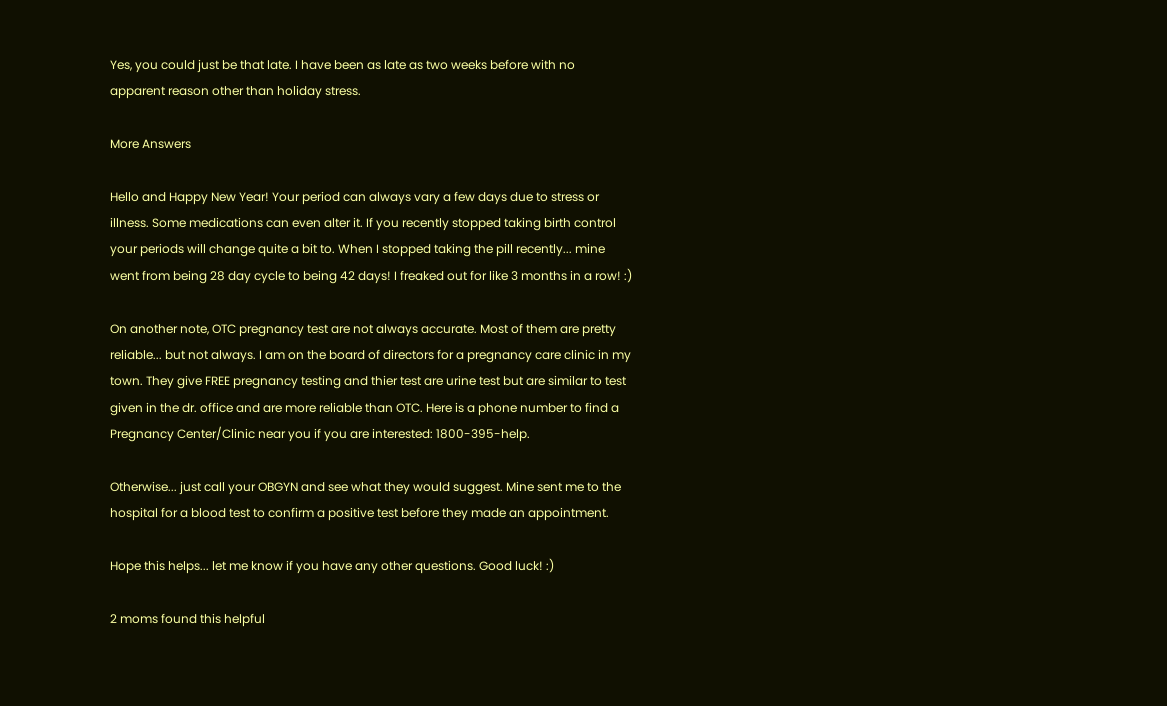Yes, you could just be that late. I have been as late as two weeks before with no apparent reason other than holiday stress.

More Answers

Hello and Happy New Year! Your period can always vary a few days due to stress or illness. Some medications can even alter it. If you recently stopped taking birth control your periods will change quite a bit to. When I stopped taking the pill recently... mine went from being 28 day cycle to being 42 days! I freaked out for like 3 months in a row! :)

On another note, OTC pregnancy test are not always accurate. Most of them are pretty reliable... but not always. I am on the board of directors for a pregnancy care clinic in my town. They give FREE pregnancy testing and thier test are urine test but are similar to test given in the dr. office and are more reliable than OTC. Here is a phone number to find a Pregnancy Center/Clinic near you if you are interested: 1800-395-help.

Otherwise... just call your OBGYN and see what they would suggest. Mine sent me to the hospital for a blood test to confirm a positive test before they made an appointment.

Hope this helps... let me know if you have any other questions. Good luck! :)

2 moms found this helpful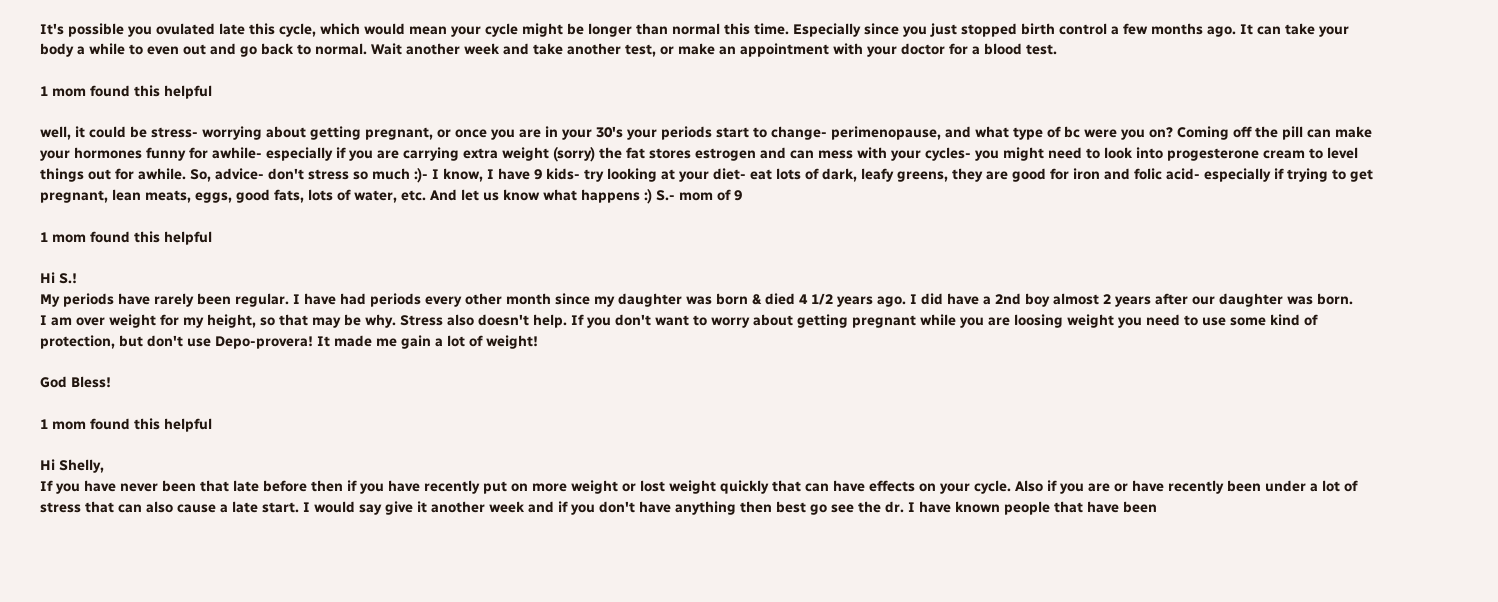It's possible you ovulated late this cycle, which would mean your cycle might be longer than normal this time. Especially since you just stopped birth control a few months ago. It can take your body a while to even out and go back to normal. Wait another week and take another test, or make an appointment with your doctor for a blood test.

1 mom found this helpful

well, it could be stress- worrying about getting pregnant, or once you are in your 30's your periods start to change- perimenopause, and what type of bc were you on? Coming off the pill can make your hormones funny for awhile- especially if you are carrying extra weight (sorry) the fat stores estrogen and can mess with your cycles- you might need to look into progesterone cream to level things out for awhile. So, advice- don't stress so much :)- I know, I have 9 kids- try looking at your diet- eat lots of dark, leafy greens, they are good for iron and folic acid- especially if trying to get pregnant, lean meats, eggs, good fats, lots of water, etc. And let us know what happens :) S.- mom of 9

1 mom found this helpful

Hi S.!
My periods have rarely been regular. I have had periods every other month since my daughter was born & died 4 1/2 years ago. I did have a 2nd boy almost 2 years after our daughter was born.
I am over weight for my height, so that may be why. Stress also doesn't help. If you don't want to worry about getting pregnant while you are loosing weight you need to use some kind of protection, but don't use Depo-provera! It made me gain a lot of weight!

God Bless!

1 mom found this helpful

Hi Shelly,
If you have never been that late before then if you have recently put on more weight or lost weight quickly that can have effects on your cycle. Also if you are or have recently been under a lot of stress that can also cause a late start. I would say give it another week and if you don't have anything then best go see the dr. I have known people that have been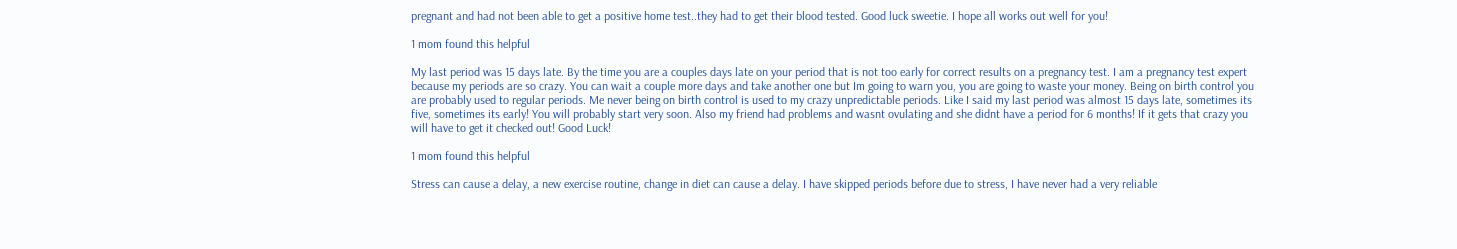pregnant and had not been able to get a positive home test..they had to get their blood tested. Good luck sweetie. I hope all works out well for you!

1 mom found this helpful

My last period was 15 days late. By the time you are a couples days late on your period that is not too early for correct results on a pregnancy test. I am a pregnancy test expert because my periods are so crazy. You can wait a couple more days and take another one but Im going to warn you, you are going to waste your money. Being on birth control you are probably used to regular periods. Me never being on birth control is used to my crazy unpredictable periods. Like I said my last period was almost 15 days late, sometimes its five, sometimes its early! You will probably start very soon. Also my friend had problems and wasnt ovulating and she didnt have a period for 6 months! If it gets that crazy you will have to get it checked out! Good Luck!

1 mom found this helpful

Stress can cause a delay, a new exercise routine, change in diet can cause a delay. I have skipped periods before due to stress, I have never had a very reliable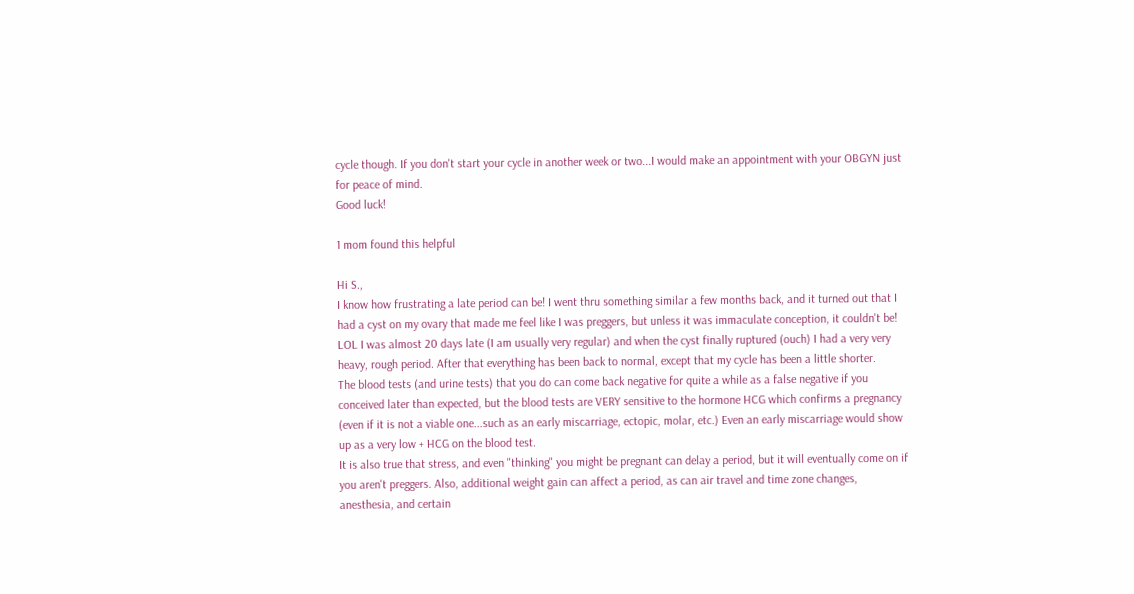cycle though. If you don't start your cycle in another week or two...I would make an appointment with your OBGYN just for peace of mind.
Good luck!

1 mom found this helpful

Hi S.,
I know how frustrating a late period can be! I went thru something similar a few months back, and it turned out that I had a cyst on my ovary that made me feel like I was preggers, but unless it was immaculate conception, it couldn't be! LOL I was almost 20 days late (I am usually very regular) and when the cyst finally ruptured (ouch) I had a very very heavy, rough period. After that everything has been back to normal, except that my cycle has been a little shorter.
The blood tests (and urine tests) that you do can come back negative for quite a while as a false negative if you conceived later than expected, but the blood tests are VERY sensitive to the hormone HCG which confirms a pregnancy (even if it is not a viable one...such as an early miscarriage, ectopic, molar, etc.) Even an early miscarriage would show up as a very low + HCG on the blood test.
It is also true that stress, and even "thinking" you might be pregnant can delay a period, but it will eventually come on if you aren't preggers. Also, additional weight gain can affect a period, as can air travel and time zone changes, anesthesia, and certain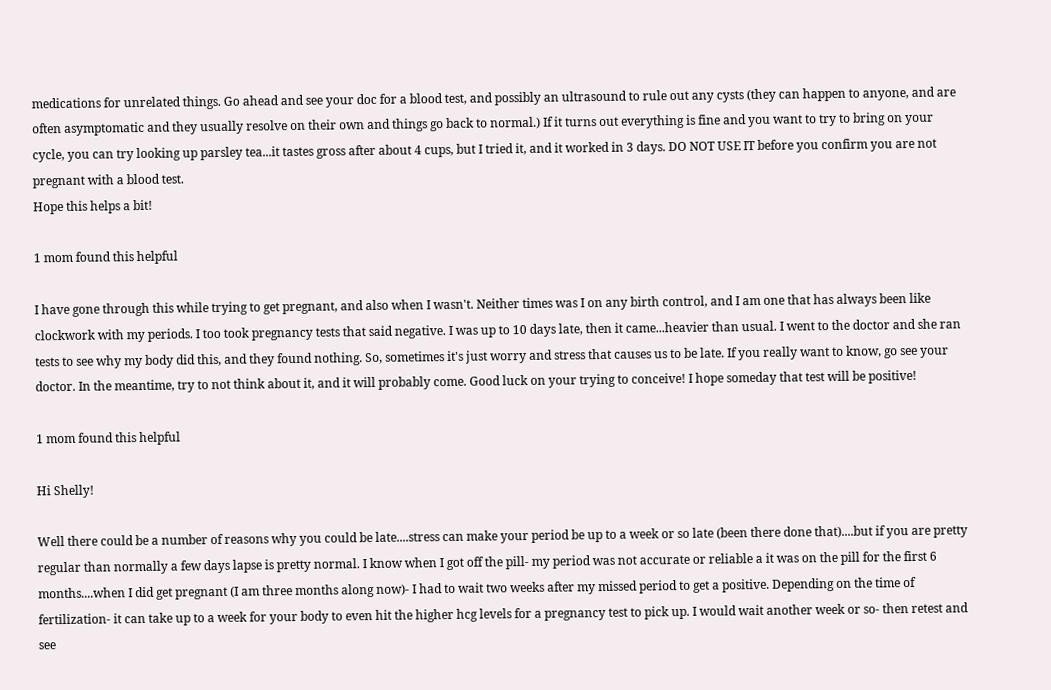medications for unrelated things. Go ahead and see your doc for a blood test, and possibly an ultrasound to rule out any cysts (they can happen to anyone, and are often asymptomatic and they usually resolve on their own and things go back to normal.) If it turns out everything is fine and you want to try to bring on your cycle, you can try looking up parsley tea...it tastes gross after about 4 cups, but I tried it, and it worked in 3 days. DO NOT USE IT before you confirm you are not pregnant with a blood test.
Hope this helps a bit!

1 mom found this helpful

I have gone through this while trying to get pregnant, and also when I wasn't. Neither times was I on any birth control, and I am one that has always been like clockwork with my periods. I too took pregnancy tests that said negative. I was up to 10 days late, then it came...heavier than usual. I went to the doctor and she ran tests to see why my body did this, and they found nothing. So, sometimes it's just worry and stress that causes us to be late. If you really want to know, go see your doctor. In the meantime, try to not think about it, and it will probably come. Good luck on your trying to conceive! I hope someday that test will be positive!

1 mom found this helpful

Hi Shelly!

Well there could be a number of reasons why you could be late....stress can make your period be up to a week or so late (been there done that)....but if you are pretty regular than normally a few days lapse is pretty normal. I know when I got off the pill- my period was not accurate or reliable a it was on the pill for the first 6 months....when I did get pregnant (I am three months along now)- I had to wait two weeks after my missed period to get a positive. Depending on the time of fertilization- it can take up to a week for your body to even hit the higher hcg levels for a pregnancy test to pick up. I would wait another week or so- then retest and see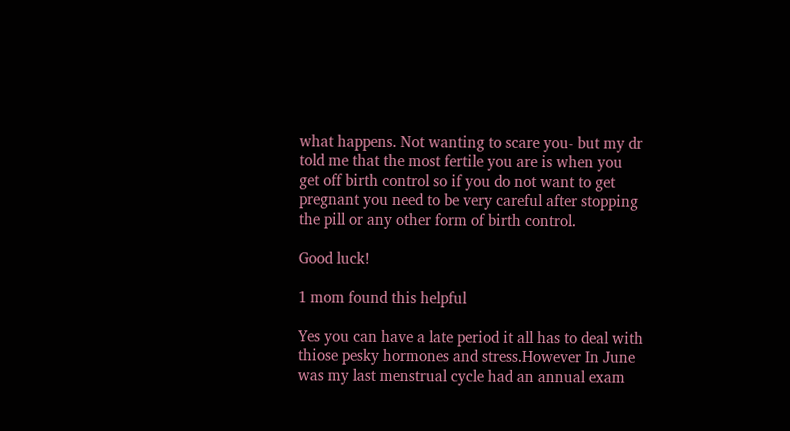what happens. Not wanting to scare you- but my dr told me that the most fertile you are is when you get off birth control so if you do not want to get pregnant you need to be very careful after stopping the pill or any other form of birth control.

Good luck!

1 mom found this helpful

Yes you can have a late period it all has to deal with thiose pesky hormones and stress.However In June was my last menstrual cycle had an annual exam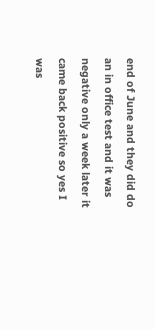end of June and they did do an in office test and it was negative only a week later it came back positive so yes I was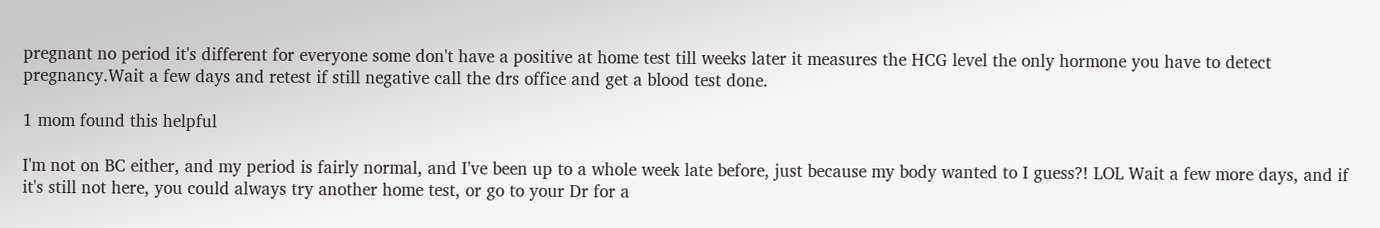pregnant no period it's different for everyone some don't have a positive at home test till weeks later it measures the HCG level the only hormone you have to detect pregnancy.Wait a few days and retest if still negative call the drs office and get a blood test done.

1 mom found this helpful

I'm not on BC either, and my period is fairly normal, and I've been up to a whole week late before, just because my body wanted to I guess?! LOL Wait a few more days, and if it's still not here, you could always try another home test, or go to your Dr for a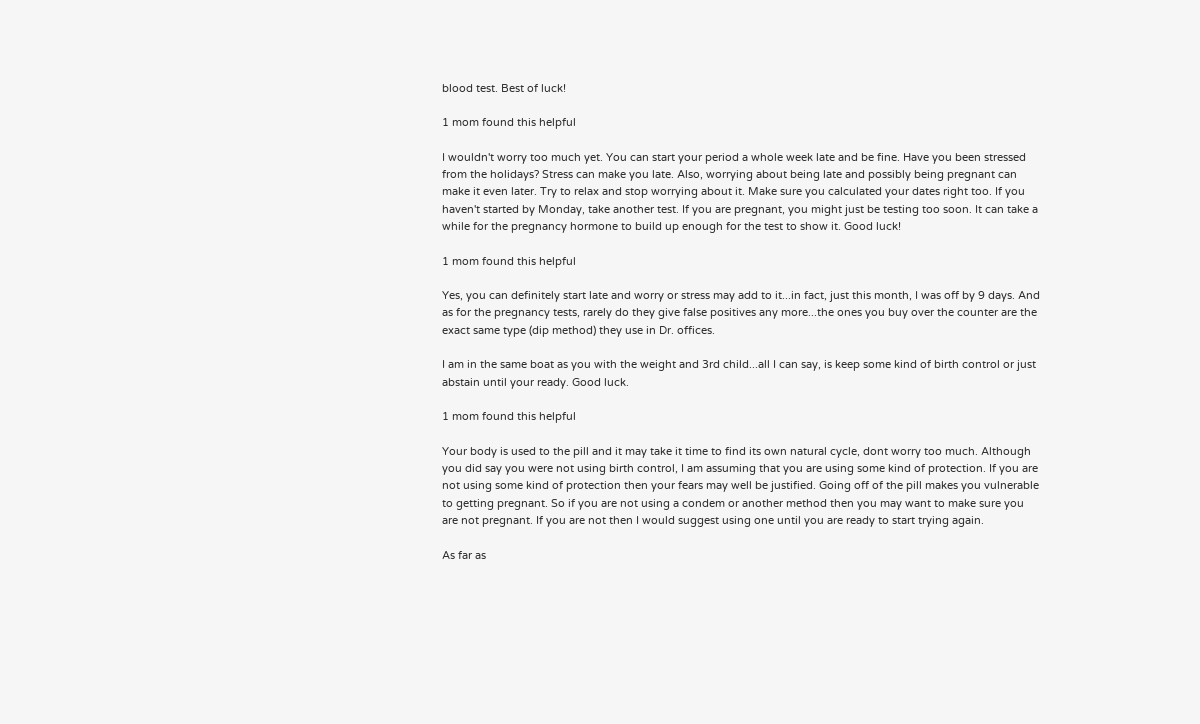blood test. Best of luck!

1 mom found this helpful

I wouldn't worry too much yet. You can start your period a whole week late and be fine. Have you been stressed from the holidays? Stress can make you late. Also, worrying about being late and possibly being pregnant can make it even later. Try to relax and stop worrying about it. Make sure you calculated your dates right too. If you haven't started by Monday, take another test. If you are pregnant, you might just be testing too soon. It can take a while for the pregnancy hormone to build up enough for the test to show it. Good luck!

1 mom found this helpful

Yes, you can definitely start late and worry or stress may add to it...in fact, just this month, I was off by 9 days. And as for the pregnancy tests, rarely do they give false positives any more...the ones you buy over the counter are the exact same type (dip method) they use in Dr. offices.

I am in the same boat as you with the weight and 3rd child...all I can say, is keep some kind of birth control or just abstain until your ready. Good luck.

1 mom found this helpful

Your body is used to the pill and it may take it time to find its own natural cycle, dont worry too much. Although you did say you were not using birth control, I am assuming that you are using some kind of protection. If you are not using some kind of protection then your fears may well be justified. Going off of the pill makes you vulnerable to getting pregnant. So if you are not using a condem or another method then you may want to make sure you are not pregnant. If you are not then I would suggest using one until you are ready to start trying again.

As far as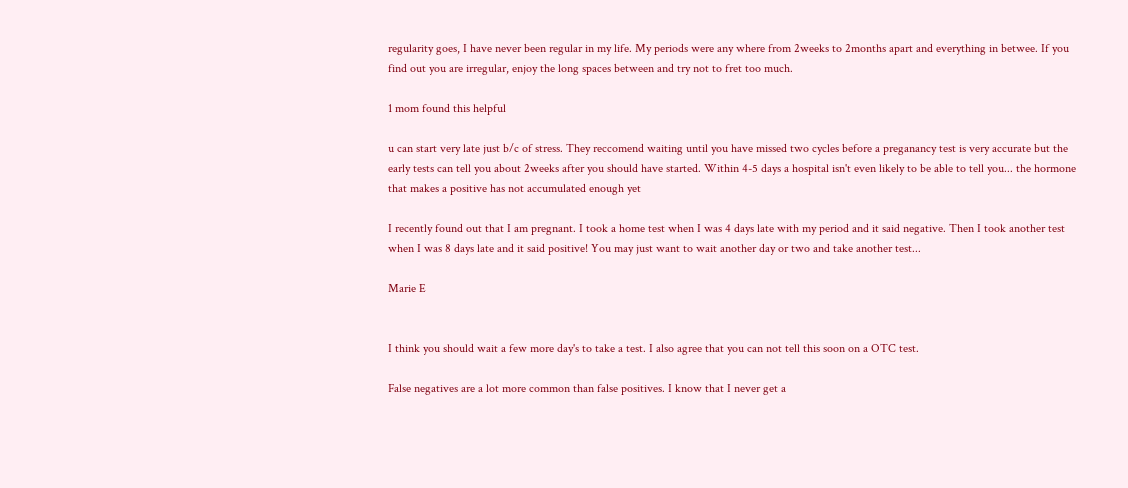regularity goes, I have never been regular in my life. My periods were any where from 2weeks to 2months apart and everything in betwee. If you find out you are irregular, enjoy the long spaces between and try not to fret too much.

1 mom found this helpful

u can start very late just b/c of stress. They reccomend waiting until you have missed two cycles before a preganancy test is very accurate but the early tests can tell you about 2weeks after you should have started. Within 4-5 days a hospital isn't even likely to be able to tell you... the hormone that makes a positive has not accumulated enough yet

I recently found out that I am pregnant. I took a home test when I was 4 days late with my period and it said negative. Then I took another test when I was 8 days late and it said positive! You may just want to wait another day or two and take another test...

Marie E


I think you should wait a few more day's to take a test. I also agree that you can not tell this soon on a OTC test.

False negatives are a lot more common than false positives. I know that I never get a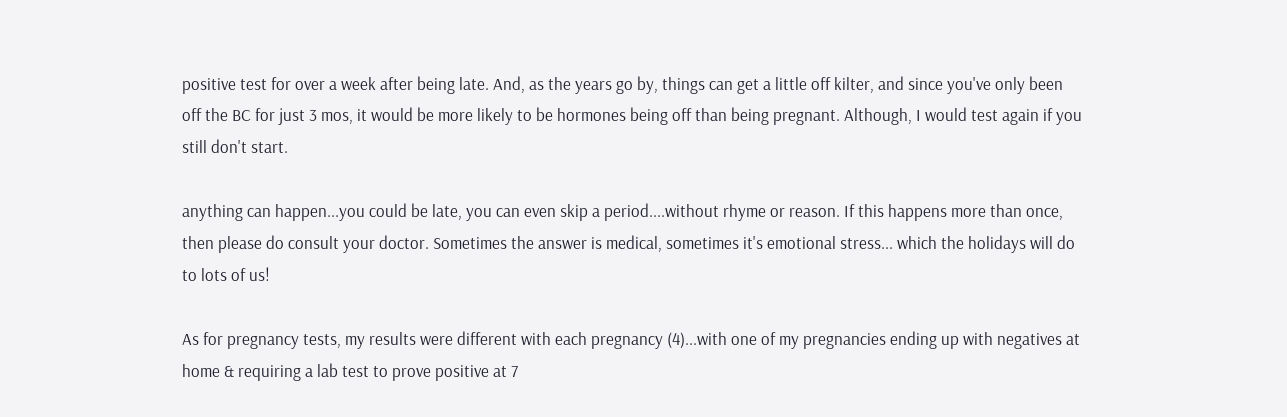positive test for over a week after being late. And, as the years go by, things can get a little off kilter, and since you've only been off the BC for just 3 mos, it would be more likely to be hormones being off than being pregnant. Although, I would test again if you still don't start.

anything can happen...you could be late, you can even skip a period....without rhyme or reason. If this happens more than once, then please do consult your doctor. Sometimes the answer is medical, sometimes it's emotional stress... which the holidays will do to lots of us!

As for pregnancy tests, my results were different with each pregnancy (4)...with one of my pregnancies ending up with negatives at home & requiring a lab test to prove positive at 7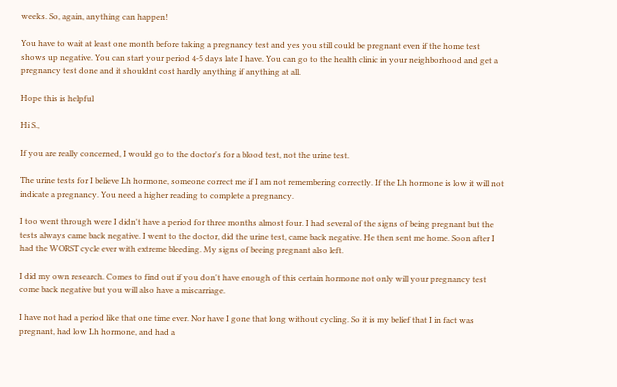weeks. So, again, anything can happen!

You have to wait at least one month before taking a pregnancy test and yes you still could be pregnant even if the home test shows up negative. You can start your period 4-5 days late I have. You can go to the health clinic in your neighborhood and get a pregnancy test done and it shouldnt cost hardly anything if anything at all.

Hope this is helpful

Hi S.,

If you are really concerned, I would go to the doctor's for a blood test, not the urine test.

The urine tests for I believe Lh hormone, someone correct me if I am not remembering correctly. If the Lh hormone is low it will not indicate a pregnancy. You need a higher reading to complete a pregnancy.

I too went through were I didn't have a period for three months almost four. I had several of the signs of being pregnant but the tests always came back negative. I went to the doctor, did the urine test, came back negative. He then sent me home. Soon after I had the WORST cycle ever with extreme bleeding. My signs of beeing pregnant also left.

I did my own research. Comes to find out if you don't have enough of this certain hormone not only will your pregnancy test come back negative but you will also have a miscarriage.

I have not had a period like that one time ever. Nor have I gone that long without cycling. So it is my belief that I in fact was pregnant, had low Lh hormone, and had a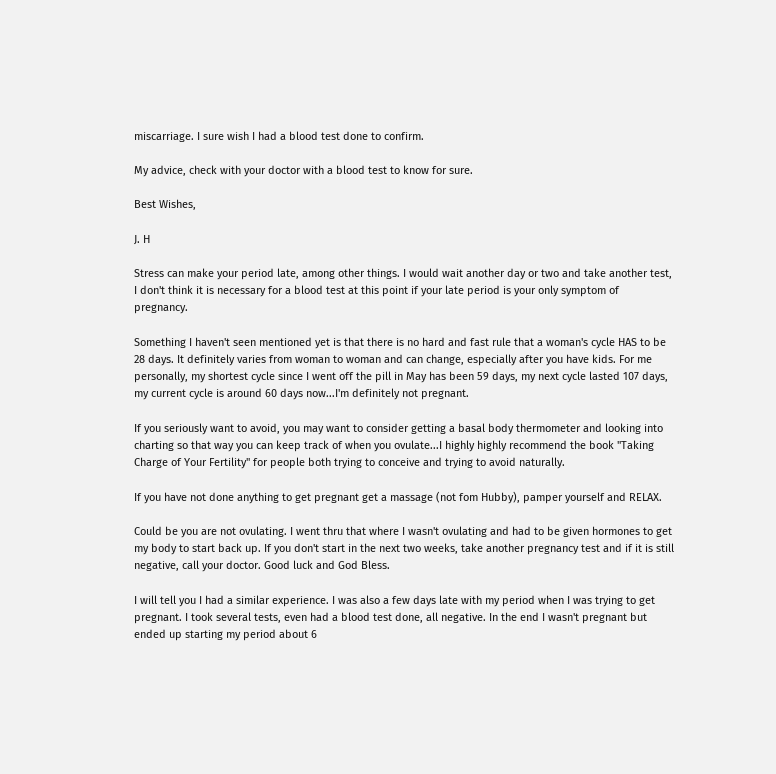miscarriage. I sure wish I had a blood test done to confirm.

My advice, check with your doctor with a blood test to know for sure.

Best Wishes,

J. H

Stress can make your period late, among other things. I would wait another day or two and take another test, I don't think it is necessary for a blood test at this point if your late period is your only symptom of pregnancy.

Something I haven't seen mentioned yet is that there is no hard and fast rule that a woman's cycle HAS to be 28 days. It definitely varies from woman to woman and can change, especially after you have kids. For me personally, my shortest cycle since I went off the pill in May has been 59 days, my next cycle lasted 107 days, my current cycle is around 60 days now...I'm definitely not pregnant.

If you seriously want to avoid, you may want to consider getting a basal body thermometer and looking into charting so that way you can keep track of when you ovulate...I highly highly recommend the book "Taking Charge of Your Fertility" for people both trying to conceive and trying to avoid naturally.

If you have not done anything to get pregnant get a massage (not fom Hubby), pamper yourself and RELAX.

Could be you are not ovulating. I went thru that where I wasn't ovulating and had to be given hormones to get my body to start back up. If you don't start in the next two weeks, take another pregnancy test and if it is still negative, call your doctor. Good luck and God Bless.

I will tell you I had a similar experience. I was also a few days late with my period when I was trying to get pregnant. I took several tests, even had a blood test done, all negative. In the end I wasn't pregnant but ended up starting my period about 6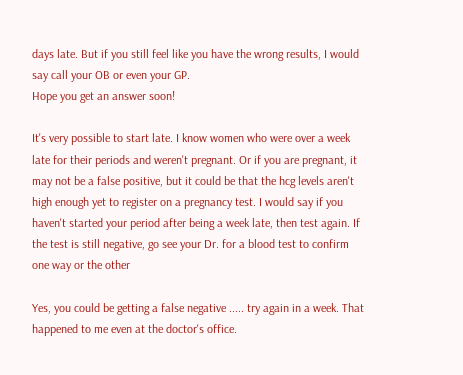days late. But if you still feel like you have the wrong results, I would say call your OB or even your GP.
Hope you get an answer soon!

It's very possible to start late. I know women who were over a week late for their periods and weren't pregnant. Or if you are pregnant, it may not be a false positive, but it could be that the hcg levels aren't high enough yet to register on a pregnancy test. I would say if you haven't started your period after being a week late, then test again. If the test is still negative, go see your Dr. for a blood test to confirm one way or the other

Yes, you could be getting a false negative ..... try again in a week. That happened to me even at the doctor's office.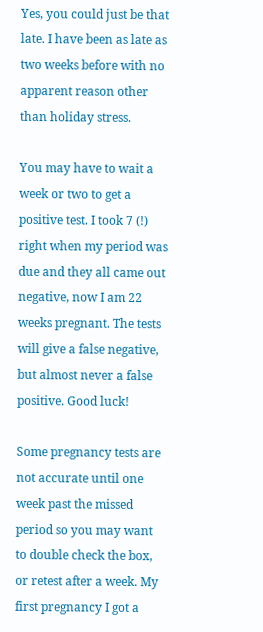Yes, you could just be that late. I have been as late as two weeks before with no apparent reason other than holiday stress.

You may have to wait a week or two to get a positive test. I took 7 (!) right when my period was due and they all came out negative, now I am 22 weeks pregnant. The tests will give a false negative, but almost never a false positive. Good luck!

Some pregnancy tests are not accurate until one week past the missed period so you may want to double check the box, or retest after a week. My first pregnancy I got a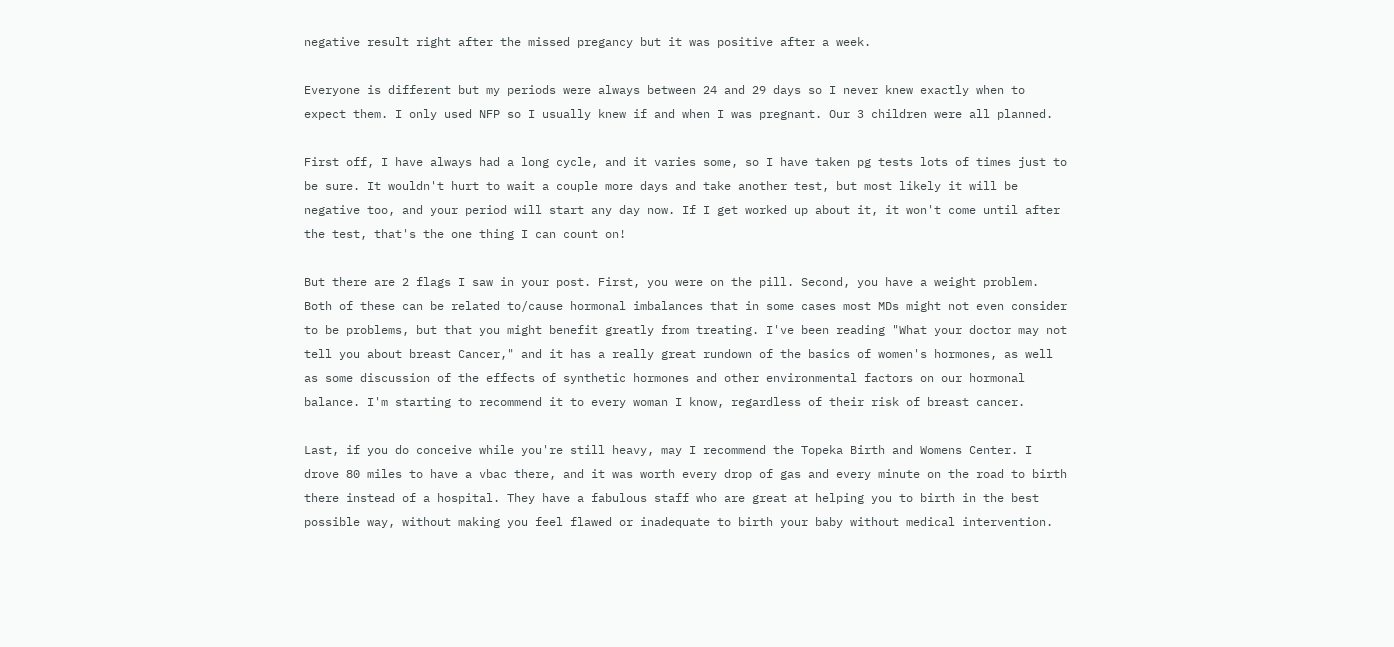negative result right after the missed pregancy but it was positive after a week.

Everyone is different but my periods were always between 24 and 29 days so I never knew exactly when to expect them. I only used NFP so I usually knew if and when I was pregnant. Our 3 children were all planned.

First off, I have always had a long cycle, and it varies some, so I have taken pg tests lots of times just to be sure. It wouldn't hurt to wait a couple more days and take another test, but most likely it will be negative too, and your period will start any day now. If I get worked up about it, it won't come until after the test, that's the one thing I can count on!

But there are 2 flags I saw in your post. First, you were on the pill. Second, you have a weight problem. Both of these can be related to/cause hormonal imbalances that in some cases most MDs might not even consider to be problems, but that you might benefit greatly from treating. I've been reading "What your doctor may not tell you about breast Cancer," and it has a really great rundown of the basics of women's hormones, as well as some discussion of the effects of synthetic hormones and other environmental factors on our hormonal balance. I'm starting to recommend it to every woman I know, regardless of their risk of breast cancer.

Last, if you do conceive while you're still heavy, may I recommend the Topeka Birth and Womens Center. I drove 80 miles to have a vbac there, and it was worth every drop of gas and every minute on the road to birth there instead of a hospital. They have a fabulous staff who are great at helping you to birth in the best possible way, without making you feel flawed or inadequate to birth your baby without medical intervention.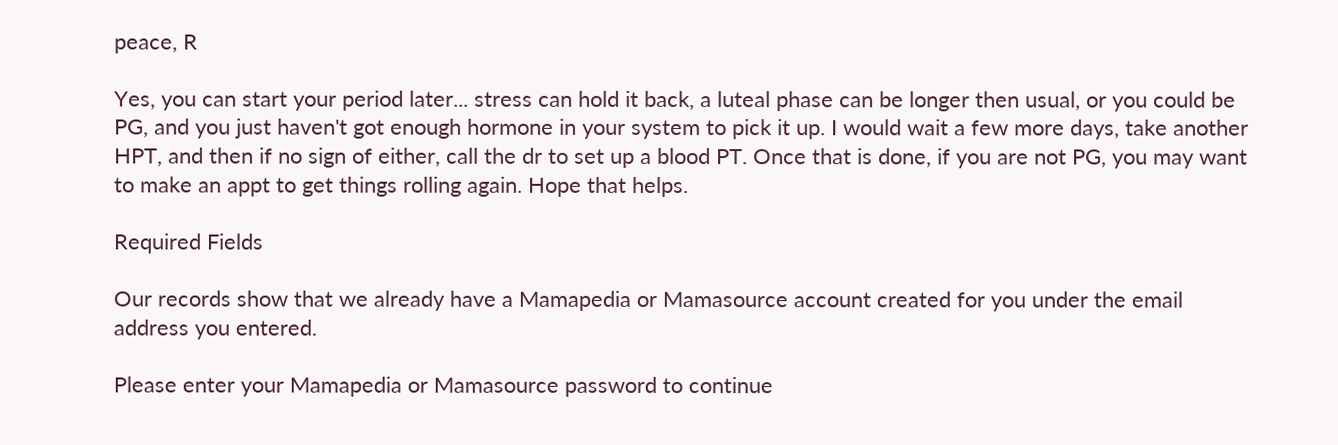peace, R

Yes, you can start your period later... stress can hold it back, a luteal phase can be longer then usual, or you could be PG, and you just haven't got enough hormone in your system to pick it up. I would wait a few more days, take another HPT, and then if no sign of either, call the dr to set up a blood PT. Once that is done, if you are not PG, you may want to make an appt to get things rolling again. Hope that helps.

Required Fields

Our records show that we already have a Mamapedia or Mamasource account created for you under the email address you entered.

Please enter your Mamapedia or Mamasource password to continue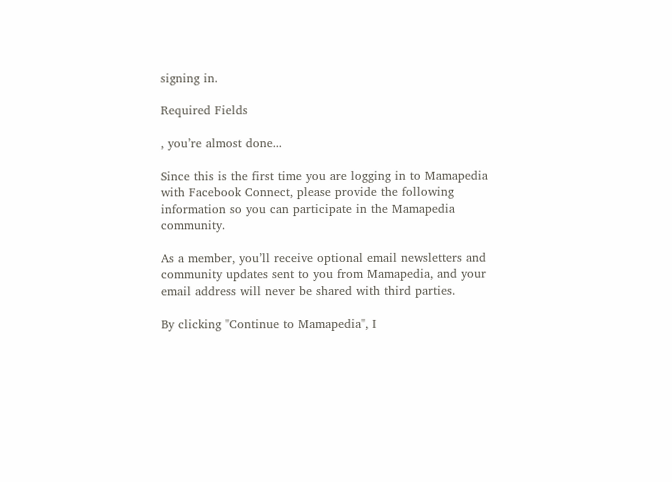signing in.

Required Fields

, you’re almost done...

Since this is the first time you are logging in to Mamapedia with Facebook Connect, please provide the following information so you can participate in the Mamapedia community.

As a member, you’ll receive optional email newsletters and community updates sent to you from Mamapedia, and your email address will never be shared with third parties.

By clicking "Continue to Mamapedia", I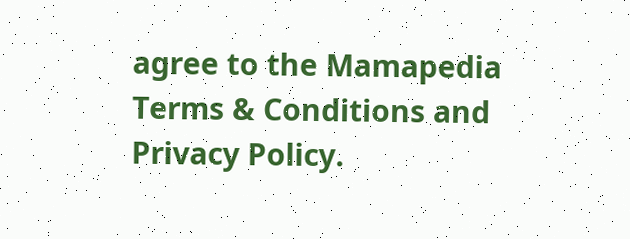agree to the Mamapedia Terms & Conditions and Privacy Policy.